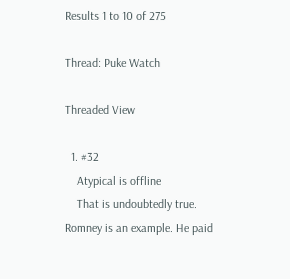Results 1 to 10 of 275

Thread: Puke Watch

Threaded View

  1. #32
    Atypical is offline
    That is undoubtedly true. Romney is an example. He paid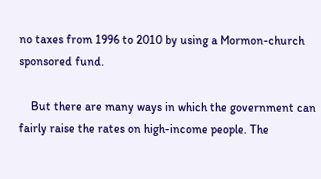no taxes from 1996 to 2010 by using a Mormon-church sponsored fund.

    But there are many ways in which the government can fairly raise the rates on high-income people. The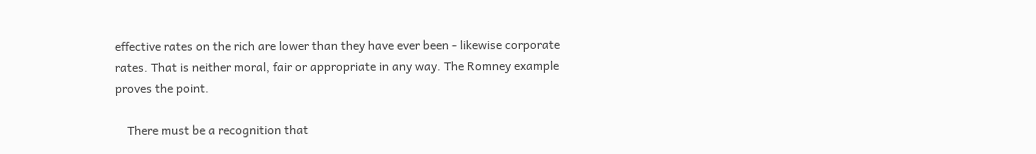effective rates on the rich are lower than they have ever been - likewise corporate rates. That is neither moral, fair or appropriate in any way. The Romney example proves the point.

    There must be a recognition that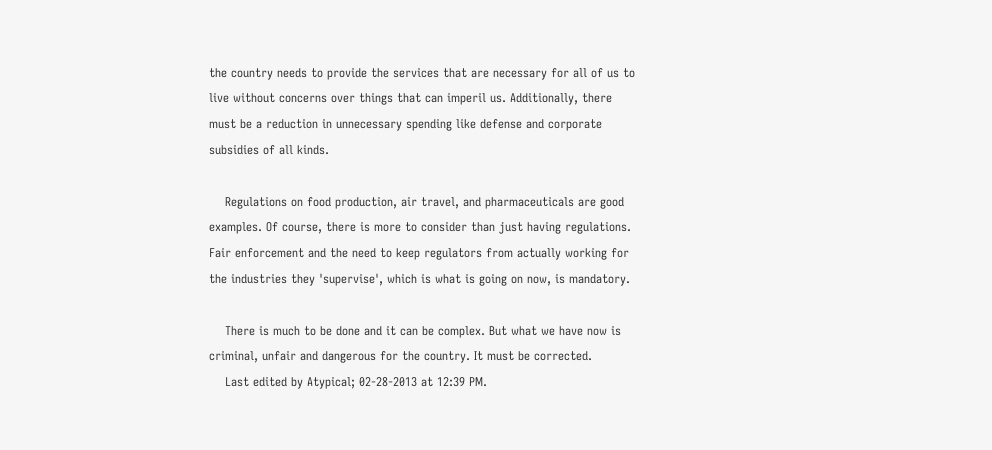the country needs to provide the services that are necessary for all of us to live without concerns over things that can imperil us. Additionally, there must be a reduction in unnecessary spending like defense and corporate subsidies of all kinds.

    Regulations on food production, air travel, and pharmaceuticals are good examples. Of course, there is more to consider than just having regulations. Fair enforcement and the need to keep regulators from actually working for the industries they 'supervise', which is what is going on now, is mandatory.

    There is much to be done and it can be complex. But what we have now is criminal, unfair and dangerous for the country. It must be corrected.
    Last edited by Atypical; 02-28-2013 at 12:39 PM.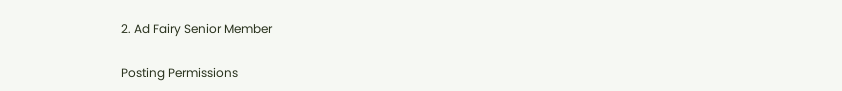2. Ad Fairy Senior Member

Posting Permissions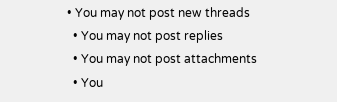• You may not post new threads
  • You may not post replies
  • You may not post attachments
  • You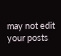may not edit your posts